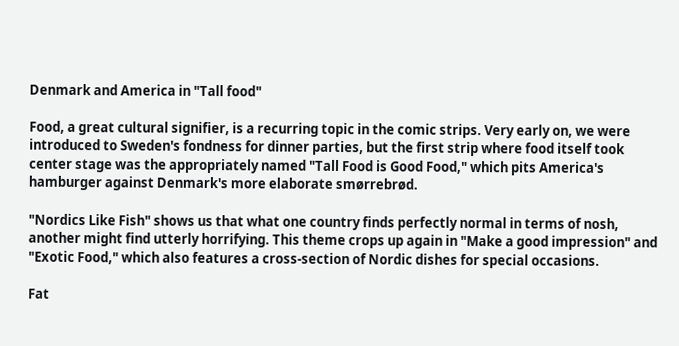Denmark and America in "Tall food"

Food, a great cultural signifier, is a recurring topic in the comic strips. Very early on, we were introduced to Sweden's fondness for dinner parties, but the first strip where food itself took center stage was the appropriately named "Tall Food is Good Food," which pits America's hamburger against Denmark's more elaborate smørrebrød.

"Nordics Like Fish" shows us that what one country finds perfectly normal in terms of nosh, another might find utterly horrifying. This theme crops up again in "Make a good impression" and "Exotic Food," which also features a cross-section of Nordic dishes for special occasions.

Fat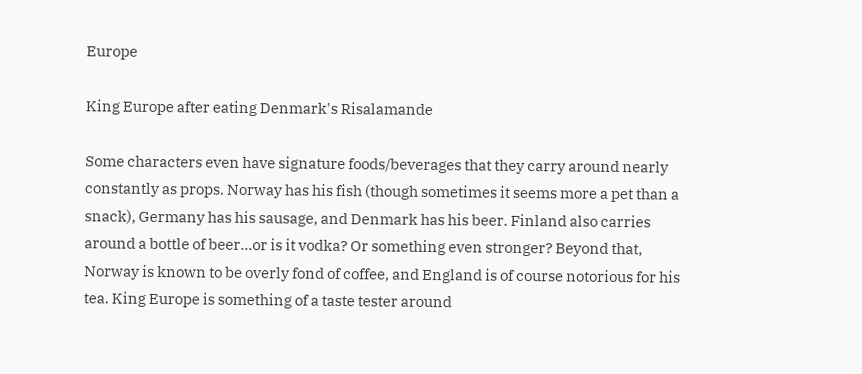Europe

King Europe after eating Denmark's Risalamande

Some characters even have signature foods/beverages that they carry around nearly constantly as props. Norway has his fish (though sometimes it seems more a pet than a snack), Germany has his sausage, and Denmark has his beer. Finland also carries around a bottle of beer...or is it vodka? Or something even stronger? Beyond that, Norway is known to be overly fond of coffee, and England is of course notorious for his tea. King Europe is something of a taste tester around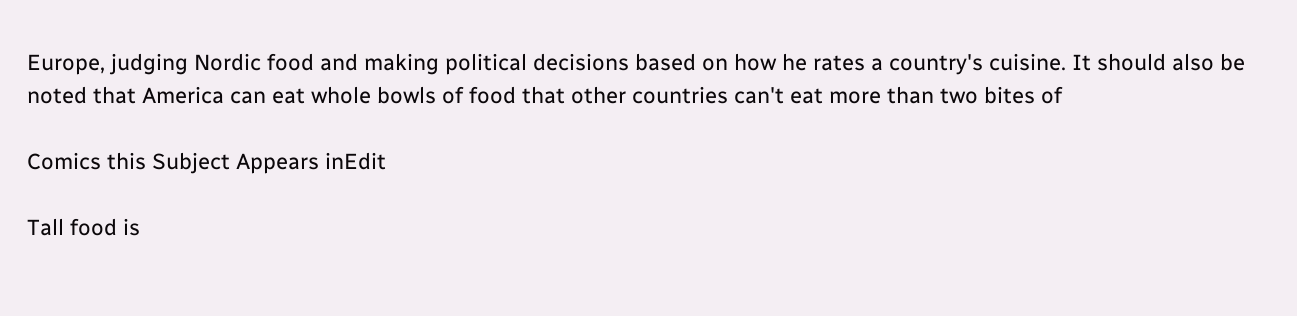Europe, judging Nordic food and making political decisions based on how he rates a country's cuisine. It should also be noted that America can eat whole bowls of food that other countries can't eat more than two bites of

Comics this Subject Appears inEdit

Tall food is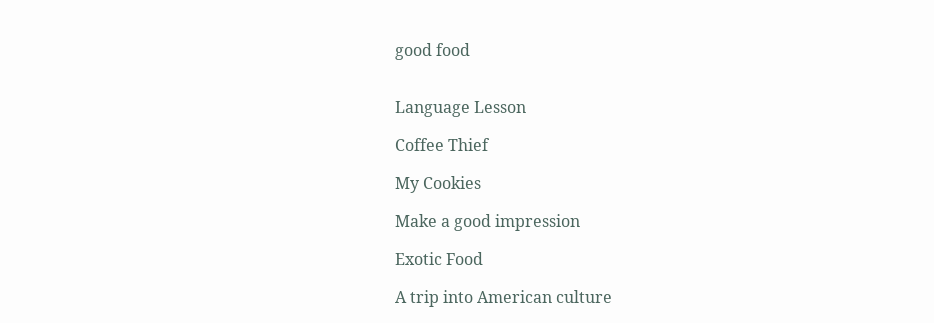good food


Language Lesson

Coffee Thief

My Cookies

Make a good impression

Exotic Food

A trip into American culture